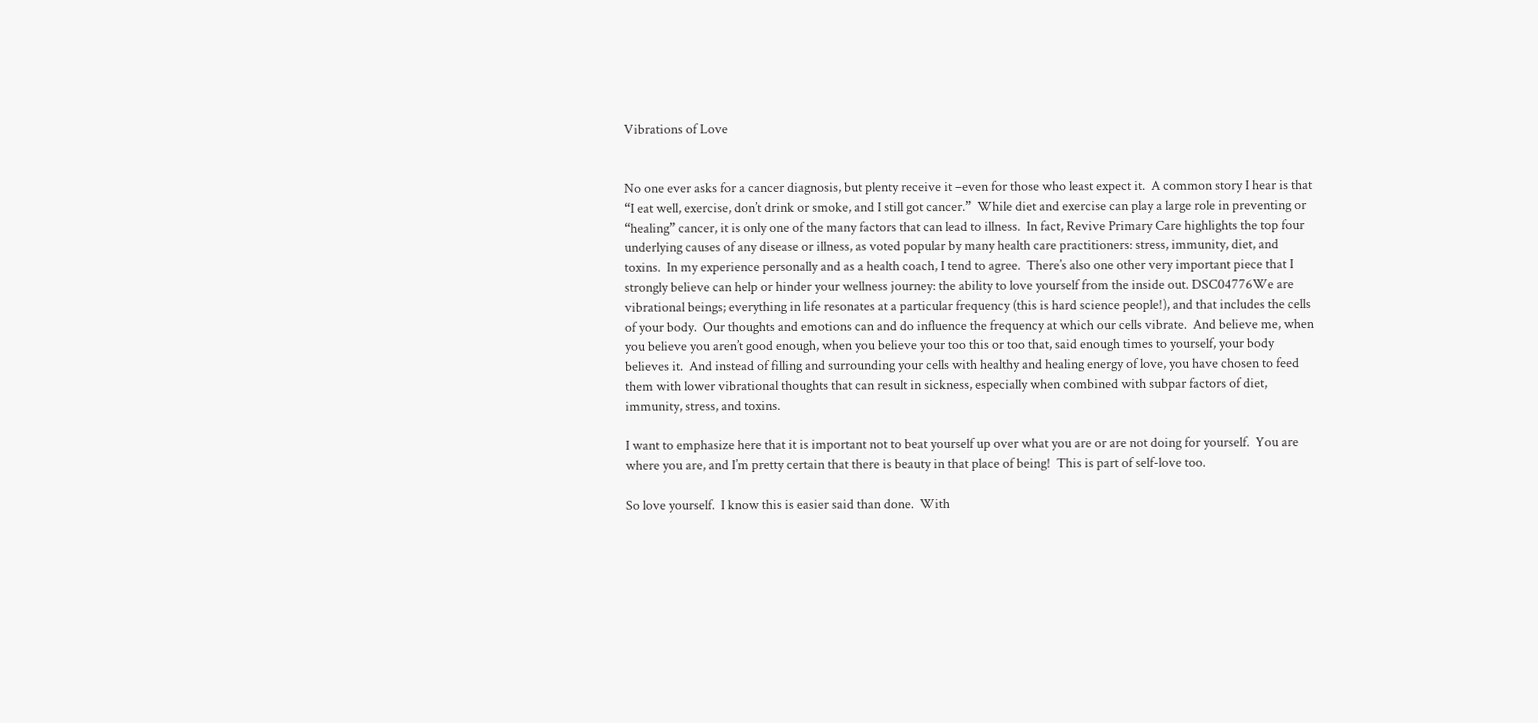Vibrations of Love


No one ever asks for a cancer diagnosis, but plenty receive it –even for those who least expect it.  A common story I hear is that “I eat well, exercise, don’t drink or smoke, and I still got cancer.”  While diet and exercise can play a large role in preventing or “healing” cancer, it is only one of the many factors that can lead to illness.  In fact, Revive Primary Care highlights the top four underlying causes of any disease or illness, as voted popular by many health care practitioners: stress, immunity, diet, and toxins.  In my experience personally and as a health coach, I tend to agree.  There’s also one other very important piece that I strongly believe can help or hinder your wellness journey: the ability to love yourself from the inside out. DSC04776We are vibrational beings; everything in life resonates at a particular frequency (this is hard science people!), and that includes the cells of your body.  Our thoughts and emotions can and do influence the frequency at which our cells vibrate.  And believe me, when you believe you aren’t good enough, when you believe your too this or too that, said enough times to yourself, your body believes it.  And instead of filling and surrounding your cells with healthy and healing energy of love, you have chosen to feed them with lower vibrational thoughts that can result in sickness, especially when combined with subpar factors of diet, immunity, stress, and toxins.

I want to emphasize here that it is important not to beat yourself up over what you are or are not doing for yourself.  You are where you are, and I’m pretty certain that there is beauty in that place of being!  This is part of self-love too.

So love yourself.  I know this is easier said than done.  With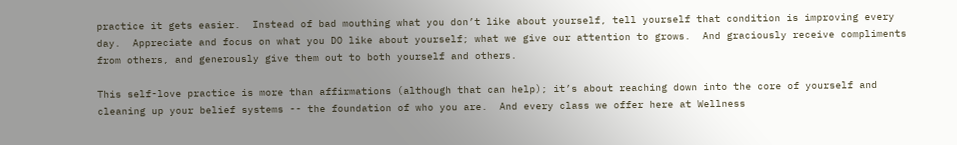practice it gets easier.  Instead of bad mouthing what you don’t like about yourself, tell yourself that condition is improving every day.  Appreciate and focus on what you DO like about yourself; what we give our attention to grows.  And graciously receive compliments from others, and generously give them out to both yourself and others.

This self-love practice is more than affirmations (although that can help); it’s about reaching down into the core of yourself and cleaning up your belief systems -- the foundation of who you are.  And every class we offer here at Wellness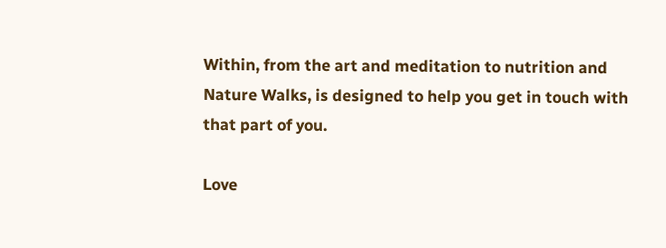Within, from the art and meditation to nutrition and Nature Walks, is designed to help you get in touch with that part of you.

Love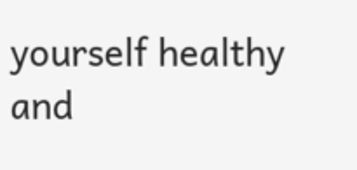yourself healthy and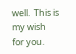well.  This is my wish for you.